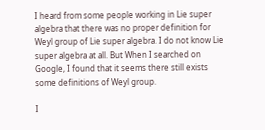I heard from some people working in Lie super algebra that there was no proper definition for Weyl group of Lie super algebra. I do not know Lie super algebra at all. But When I searched on Google, I found that it seems there still exists some definitions of Weyl group.

I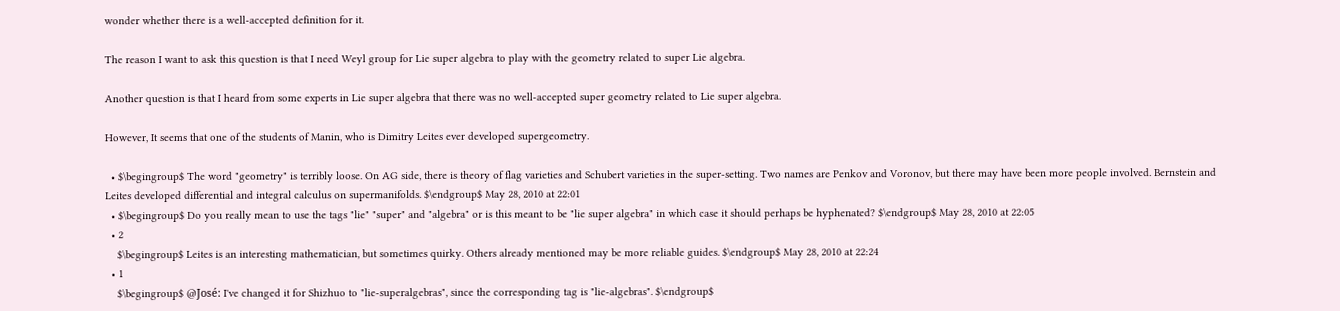wonder whether there is a well-accepted definition for it.

The reason I want to ask this question is that I need Weyl group for Lie super algebra to play with the geometry related to super Lie algebra.

Another question is that I heard from some experts in Lie super algebra that there was no well-accepted super geometry related to Lie super algebra.

However, It seems that one of the students of Manin, who is Dimitry Leites ever developed supergeometry.

  • $\begingroup$ The word "geometry" is terribly loose. On AG side, there is theory of flag varieties and Schubert varieties in the super-setting. Two names are Penkov and Voronov, but there may have been more people involved. Bernstein and Leites developed differential and integral calculus on supermanifolds. $\endgroup$ May 28, 2010 at 22:01
  • $\begingroup$ Do you really mean to use the tags "lie" "super" and "algebra" or is this meant to be "lie super algebra" in which case it should perhaps be hyphenated? $\endgroup$ May 28, 2010 at 22:05
  • 2
    $\begingroup$ Leites is an interesting mathematician, but sometimes quirky. Others already mentioned may be more reliable guides. $\endgroup$ May 28, 2010 at 22:24
  • 1
    $\begingroup$ @José: I've changed it for Shizhuo to "lie-superalgebras", since the corresponding tag is "lie-algebras". $\endgroup$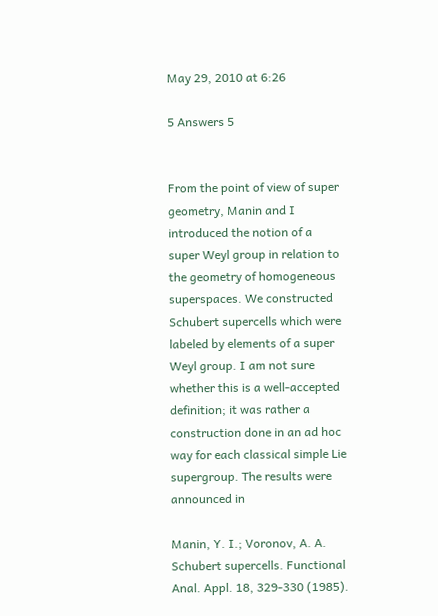May 29, 2010 at 6:26

5 Answers 5


From the point of view of super geometry, Manin and I introduced the notion of a super Weyl group in relation to the geometry of homogeneous superspaces. We constructed Schubert supercells which were labeled by elements of a super Weyl group. I am not sure whether this is a well-accepted definition; it was rather a construction done in an ad hoc way for each classical simple Lie supergroup. The results were announced in

Manin, Y. I.; Voronov, A. A. Schubert supercells. Functional Anal. Appl. 18, 329-330 (1985).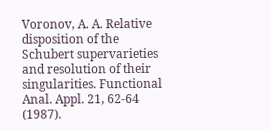Voronov, A. A. Relative disposition of the Schubert supervarieties and resolution of their singularities. Functional Anal. Appl. 21, 62-64 (1987).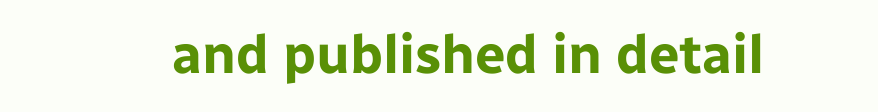and published in detail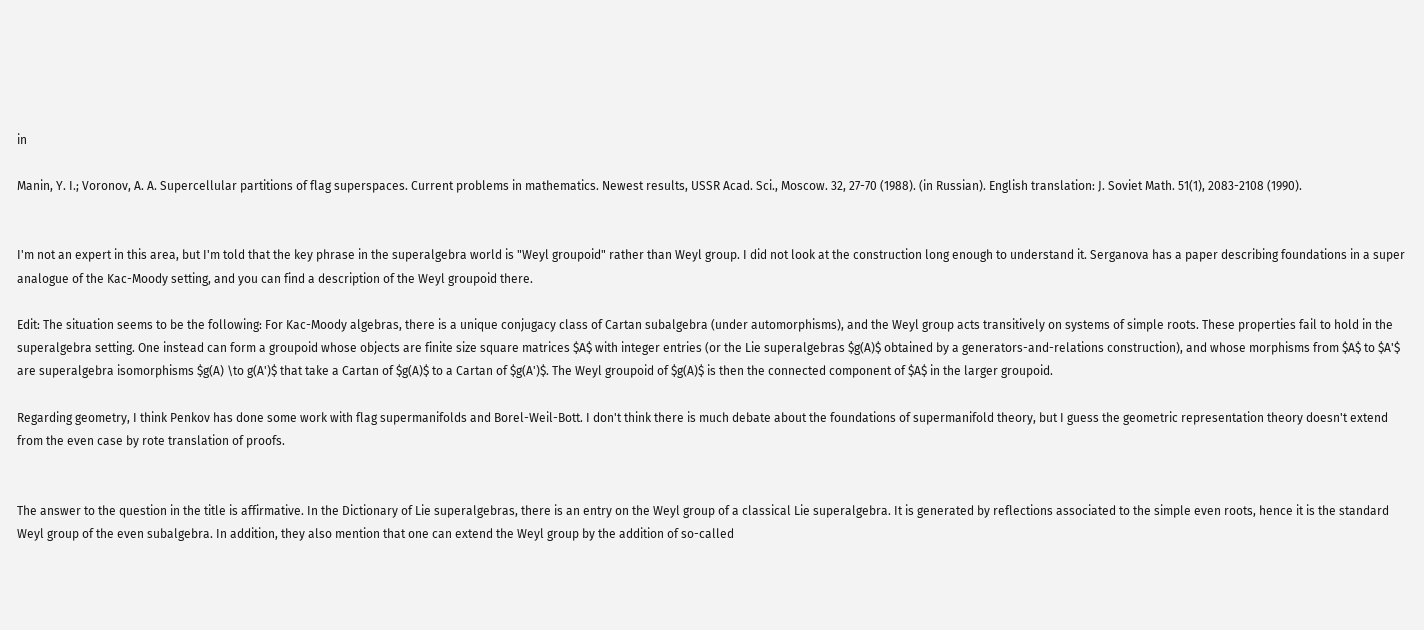in

Manin, Y. I.; Voronov, A. A. Supercellular partitions of flag superspaces. Current problems in mathematics. Newest results, USSR Acad. Sci., Moscow. 32, 27-70 (1988). (in Russian). English translation: J. Soviet Math. 51(1), 2083-2108 (1990).


I'm not an expert in this area, but I'm told that the key phrase in the superalgebra world is "Weyl groupoid" rather than Weyl group. I did not look at the construction long enough to understand it. Serganova has a paper describing foundations in a super analogue of the Kac-Moody setting, and you can find a description of the Weyl groupoid there.

Edit: The situation seems to be the following: For Kac-Moody algebras, there is a unique conjugacy class of Cartan subalgebra (under automorphisms), and the Weyl group acts transitively on systems of simple roots. These properties fail to hold in the superalgebra setting. One instead can form a groupoid whose objects are finite size square matrices $A$ with integer entries (or the Lie superalgebras $g(A)$ obtained by a generators-and-relations construction), and whose morphisms from $A$ to $A'$ are superalgebra isomorphisms $g(A) \to g(A')$ that take a Cartan of $g(A)$ to a Cartan of $g(A')$. The Weyl groupoid of $g(A)$ is then the connected component of $A$ in the larger groupoid.

Regarding geometry, I think Penkov has done some work with flag supermanifolds and Borel-Weil-Bott. I don't think there is much debate about the foundations of supermanifold theory, but I guess the geometric representation theory doesn't extend from the even case by rote translation of proofs.


The answer to the question in the title is affirmative. In the Dictionary of Lie superalgebras, there is an entry on the Weyl group of a classical Lie superalgebra. It is generated by reflections associated to the simple even roots, hence it is the standard Weyl group of the even subalgebra. In addition, they also mention that one can extend the Weyl group by the addition of so-called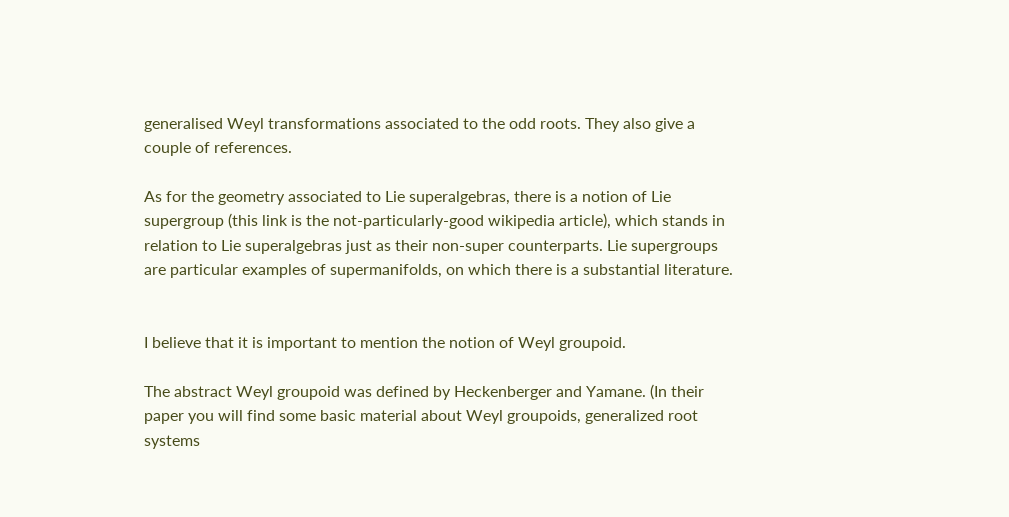generalised Weyl transformations associated to the odd roots. They also give a couple of references.

As for the geometry associated to Lie superalgebras, there is a notion of Lie supergroup (this link is the not-particularly-good wikipedia article), which stands in relation to Lie superalgebras just as their non-super counterparts. Lie supergroups are particular examples of supermanifolds, on which there is a substantial literature.


I believe that it is important to mention the notion of Weyl groupoid.

The abstract Weyl groupoid was defined by Heckenberger and Yamane. (In their paper you will find some basic material about Weyl groupoids, generalized root systems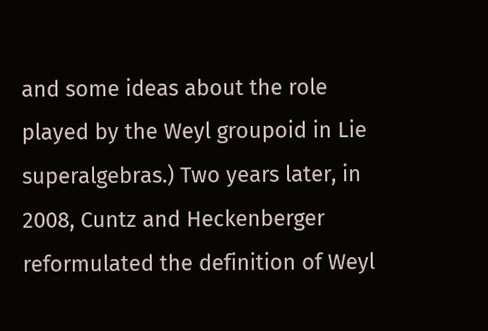and some ideas about the role played by the Weyl groupoid in Lie superalgebras.) Two years later, in 2008, Cuntz and Heckenberger reformulated the definition of Weyl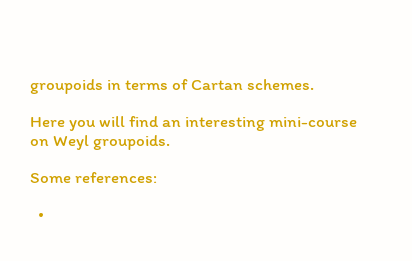groupoids in terms of Cartan schemes.

Here you will find an interesting mini-course on Weyl groupoids.

Some references:

  •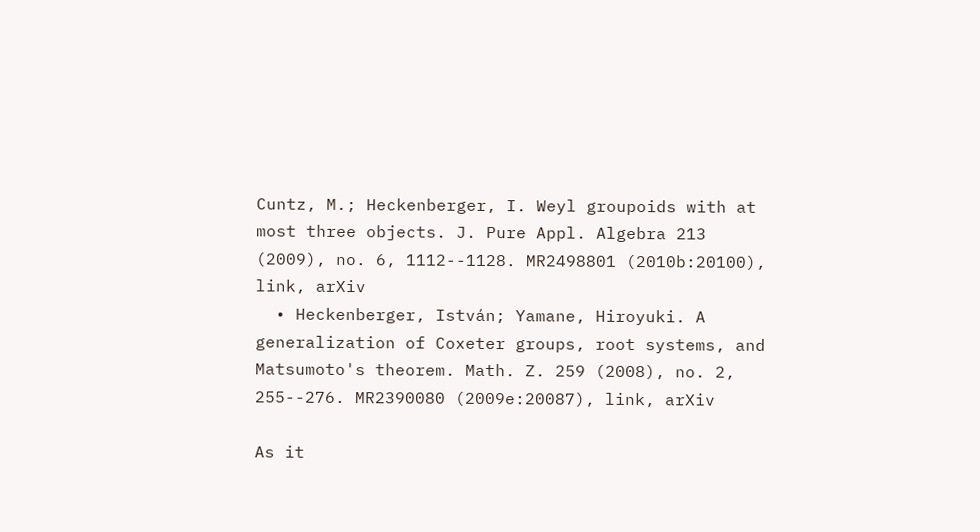Cuntz, M.; Heckenberger, I. Weyl groupoids with at most three objects. J. Pure Appl. Algebra 213 (2009), no. 6, 1112--1128. MR2498801 (2010b:20100), link, arXiv
  • Heckenberger, István; Yamane, Hiroyuki. A generalization of Coxeter groups, root systems, and Matsumoto's theorem. Math. Z. 259 (2008), no. 2, 255--276. MR2390080 (2009e:20087), link, arXiv

As it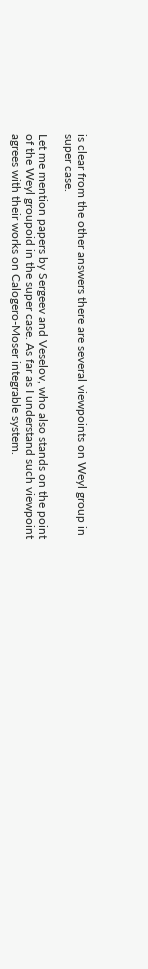is clear from the other answers there are several viewpoints on Weyl group in super case.

Let me mention papers by Sergeev and Veselov, who also stands on the point of the Weyl groupoid in the super case. As far as I understand such viewpoint agrees with their works on Calogero-Moser integrable system.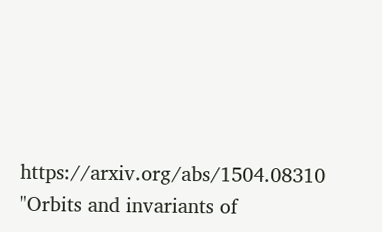https://arxiv.org/abs/1504.08310 "Orbits and invariants of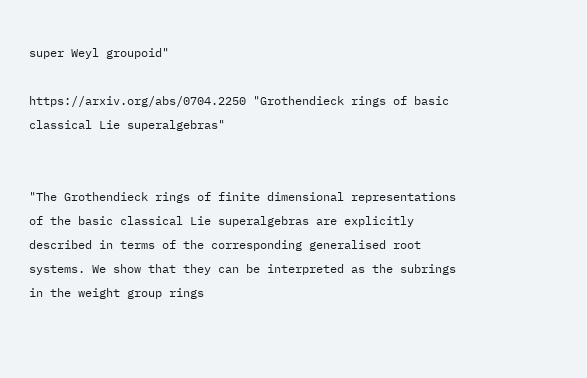super Weyl groupoid"

https://arxiv.org/abs/0704.2250 "Grothendieck rings of basic classical Lie superalgebras"


"The Grothendieck rings of finite dimensional representations of the basic classical Lie superalgebras are explicitly described in terms of the corresponding generalised root systems. We show that they can be interpreted as the subrings in the weight group rings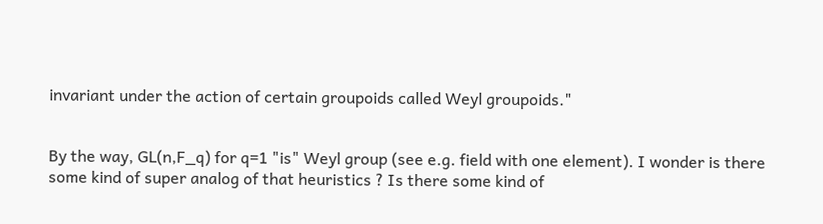invariant under the action of certain groupoids called Weyl groupoids."


By the way, GL(n,F_q) for q=1 "is" Weyl group (see e.g. field with one element). I wonder is there some kind of super analog of that heuristics ? Is there some kind of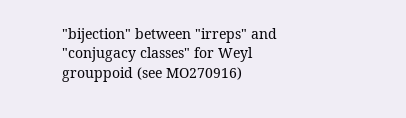"bijection" between "irreps" and "conjugacy classes" for Weyl grouppoid (see MO270916)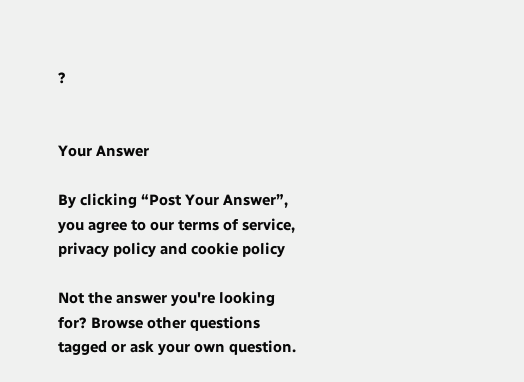?


Your Answer

By clicking “Post Your Answer”, you agree to our terms of service, privacy policy and cookie policy

Not the answer you're looking for? Browse other questions tagged or ask your own question.